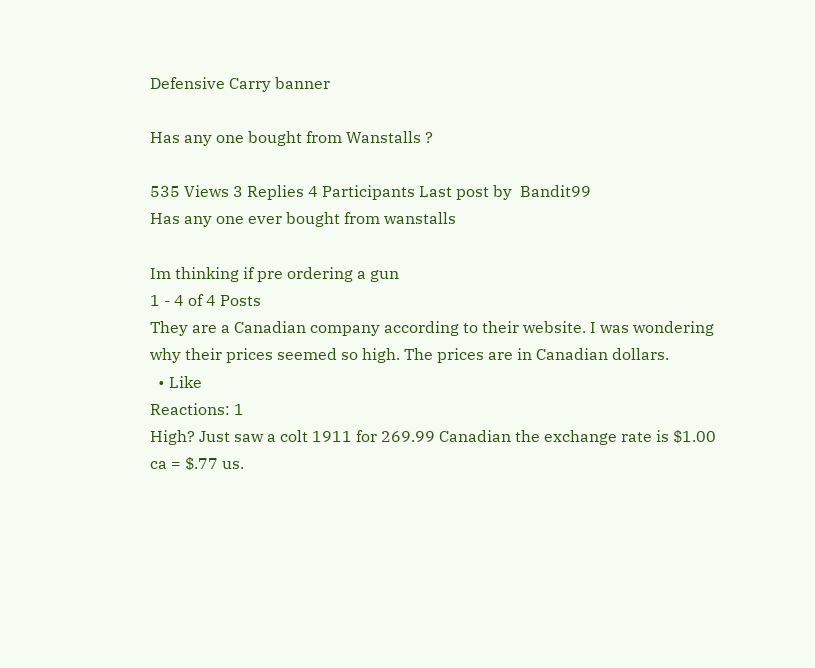Defensive Carry banner

Has any one bought from Wanstalls ?

535 Views 3 Replies 4 Participants Last post by  Bandit99
Has any one ever bought from wanstalls

Im thinking if pre ordering a gun
1 - 4 of 4 Posts
They are a Canadian company according to their website. I was wondering why their prices seemed so high. The prices are in Canadian dollars.
  • Like
Reactions: 1
High? Just saw a colt 1911 for 269.99 Canadian the exchange rate is $1.00 ca = $.77 us.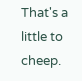That's a little to cheep.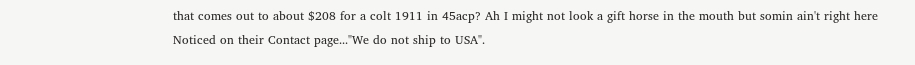that comes out to about $208 for a colt 1911 in 45acp? Ah I might not look a gift horse in the mouth but somin ain't right here
Noticed on their Contact page..."We do not ship to USA".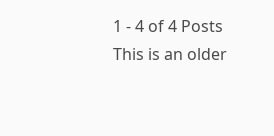1 - 4 of 4 Posts
This is an older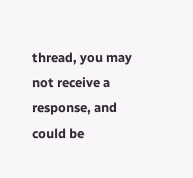thread, you may not receive a response, and could be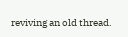reviving an old thread.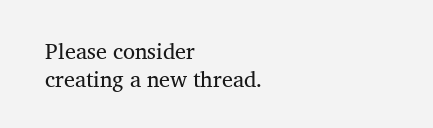Please consider creating a new thread.